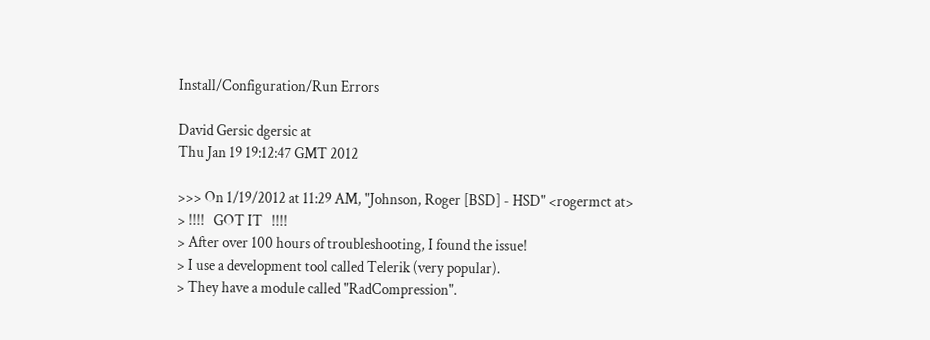Install/Configuration/Run Errors

David Gersic dgersic at
Thu Jan 19 19:12:47 GMT 2012

>>> On 1/19/2012 at 11:29 AM, "Johnson, Roger [BSD] - HSD" <rogermct at>
> !!!!   GOT IT   !!!!
> After over 100 hours of troubleshooting, I found the issue!
> I use a development tool called Telerik (very popular).
> They have a module called "RadCompression".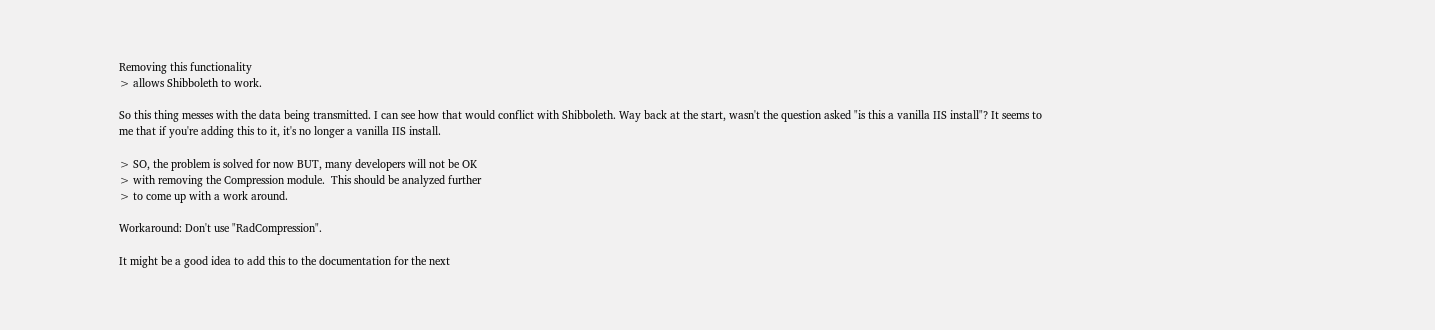Removing this functionality
> allows Shibboleth to work.

So this thing messes with the data being transmitted. I can see how that would conflict with Shibboleth. Way back at the start, wasn't the question asked "is this a vanilla IIS install"? It seems to me that if you're adding this to it, it's no longer a vanilla IIS install.

> SO, the problem is solved for now BUT, many developers will not be OK
> with removing the Compression module.  This should be analyzed further
> to come up with a work around.

Workaround: Don't use "RadCompression".

It might be a good idea to add this to the documentation for the next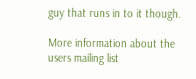guy that runs in to it though.

More information about the users mailing list